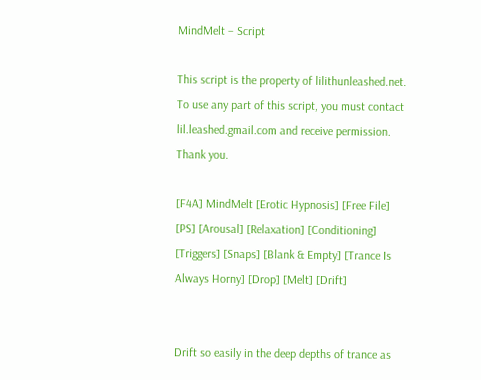MindMelt – Script

This script is the property of lilithunleashed.net. To use any part of this script, you must contact lil.leashed.gmail.com and receive permission. Thank you.

[F4A] MindMelt [Erotic Hypnosis] [Free File] [PS] [Arousal] [Relaxation] [Conditioning] [Triggers] [Snaps] [Blank & Empty] [Trance Is Always Horny] [Drop] [Melt] [Drift]


Drift so easily in the deep depths of trance as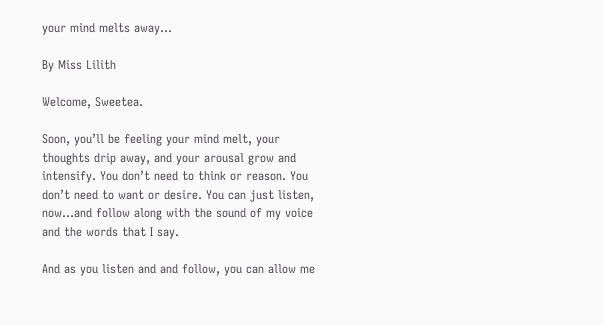your mind melts away…

By Miss Lilith

Welcome, Sweetea.

Soon, you’ll be feeling your mind melt, your thoughts drip away, and your arousal grow and intensify. You don’t need to think or reason. You don’t need to want or desire. You can just listen, now…and follow along with the sound of my voice and the words that I say.

And as you listen and and follow, you can allow me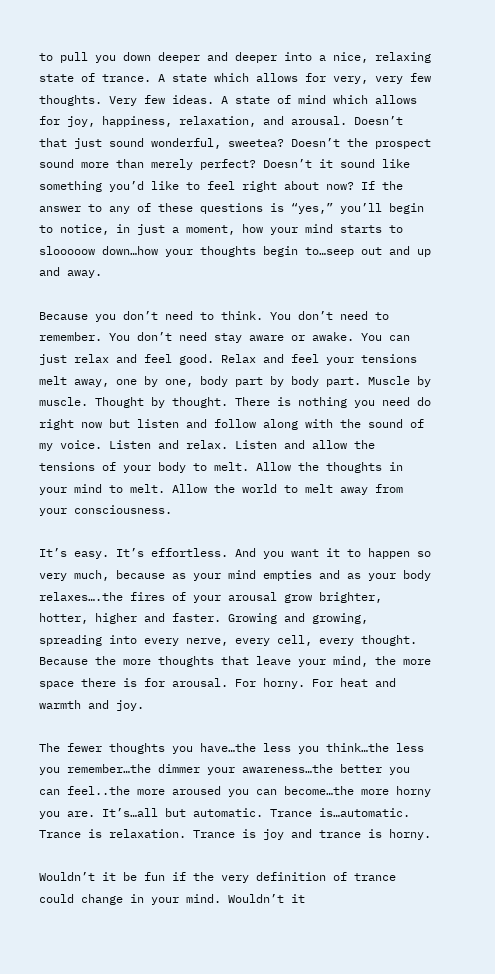to pull you down deeper and deeper into a nice, relaxing state of trance. A state which allows for very, very few thoughts. Very few ideas. A state of mind which allows for joy, happiness, relaxation, and arousal. Doesn’t that just sound wonderful, sweetea? Doesn’t the prospect sound more than merely perfect? Doesn’t it sound like something you’d like to feel right about now? If the answer to any of these questions is “yes,” you’ll begin to notice, in just a moment, how your mind starts to slooooow down…how your thoughts begin to…seep out and up and away.

Because you don’t need to think. You don’t need to remember. You don’t need stay aware or awake. You can just relax and feel good. Relax and feel your tensions melt away, one by one, body part by body part. Muscle by muscle. Thought by thought. There is nothing you need do right now but listen and follow along with the sound of my voice. Listen and relax. Listen and allow the tensions of your body to melt. Allow the thoughts in your mind to melt. Allow the world to melt away from your consciousness.

It’s easy. It’s effortless. And you want it to happen so very much, because as your mind empties and as your body relaxes….the fires of your arousal grow brighter, hotter, higher and faster. Growing and growing, spreading into every nerve, every cell, every thought. Because the more thoughts that leave your mind, the more space there is for arousal. For horny. For heat and warmth and joy.

The fewer thoughts you have…the less you think…the less you remember…the dimmer your awareness…the better you can feel..the more aroused you can become…the more horny you are. It’s…all but automatic. Trance is…automatic. Trance is relaxation. Trance is joy and trance is horny.

Wouldn’t it be fun if the very definition of trance could change in your mind. Wouldn’t it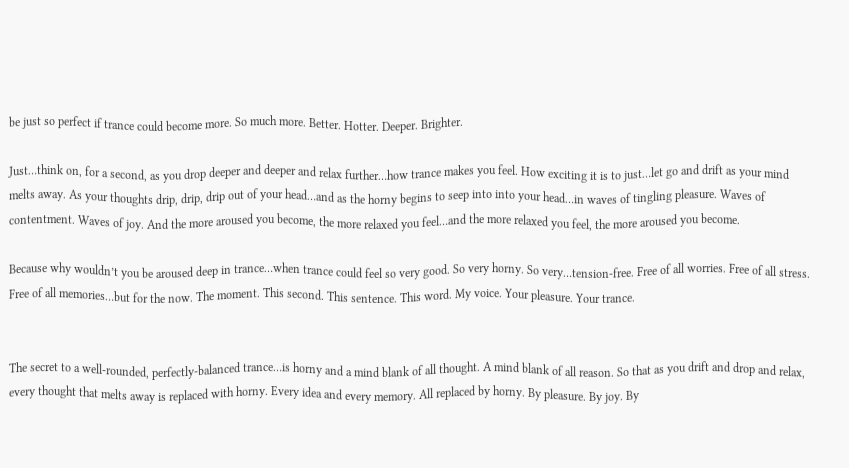be just so perfect if trance could become more. So much more. Better. Hotter. Deeper. Brighter.

Just…think on, for a second, as you drop deeper and deeper and relax further…how trance makes you feel. How exciting it is to just…let go and drift as your mind melts away. As your thoughts drip, drip, drip out of your head…and as the horny begins to seep into into your head…in waves of tingling pleasure. Waves of contentment. Waves of joy. And the more aroused you become, the more relaxed you feel…and the more relaxed you feel, the more aroused you become.

Because why wouldn’t you be aroused deep in trance…when trance could feel so very good. So very horny. So very…tension-free. Free of all worries. Free of all stress. Free of all memories…but for the now. The moment. This second. This sentence. This word. My voice. Your pleasure. Your trance.


The secret to a well-rounded, perfectly-balanced trance…is horny and a mind blank of all thought. A mind blank of all reason. So that as you drift and drop and relax, every thought that melts away is replaced with horny. Every idea and every memory. All replaced by horny. By pleasure. By joy. By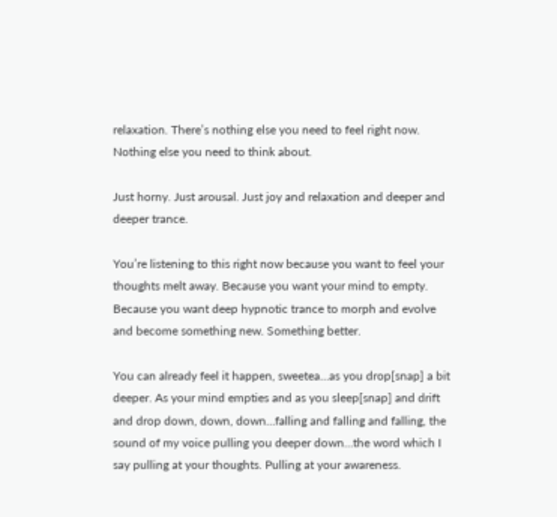relaxation. There’s nothing else you need to feel right now. Nothing else you need to think about.

Just horny. Just arousal. Just joy and relaxation and deeper and deeper trance.

You’re listening to this right now because you want to feel your thoughts melt away. Because you want your mind to empty. Because you want deep hypnotic trance to morph and evolve and become something new. Something better.

You can already feel it happen, sweetea…as you drop[snap] a bit deeper. As your mind empties and as you sleep[snap] and drift and drop down, down, down…falling and falling and falling, the sound of my voice pulling you deeper down…the word which I say pulling at your thoughts. Pulling at your awareness.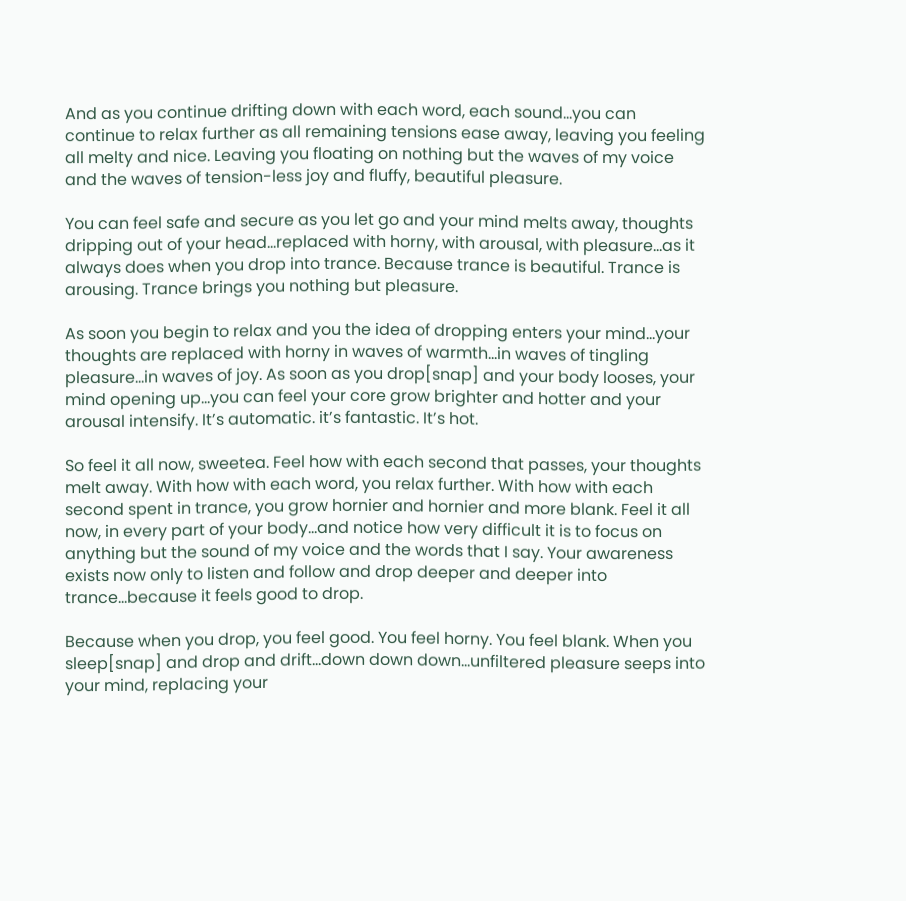And as you continue drifting down with each word, each sound…you can continue to relax further as all remaining tensions ease away, leaving you feeling all melty and nice. Leaving you floating on nothing but the waves of my voice and the waves of tension-less joy and fluffy, beautiful pleasure.

You can feel safe and secure as you let go and your mind melts away, thoughts dripping out of your head…replaced with horny, with arousal, with pleasure…as it always does when you drop into trance. Because trance is beautiful. Trance is arousing. Trance brings you nothing but pleasure.

As soon you begin to relax and you the idea of dropping enters your mind…your thoughts are replaced with horny in waves of warmth…in waves of tingling pleasure…in waves of joy. As soon as you drop[snap] and your body looses, your mind opening up…you can feel your core grow brighter and hotter and your arousal intensify. It’s automatic. it’s fantastic. It’s hot.

So feel it all now, sweetea. Feel how with each second that passes, your thoughts melt away. With how with each word, you relax further. With how with each second spent in trance, you grow hornier and hornier and more blank. Feel it all now, in every part of your body…and notice how very difficult it is to focus on anything but the sound of my voice and the words that I say. Your awareness exists now only to listen and follow and drop deeper and deeper into trance…because it feels good to drop.

Because when you drop, you feel good. You feel horny. You feel blank. When you sleep[snap] and drop and drift…down down down…unfiltered pleasure seeps into your mind, replacing your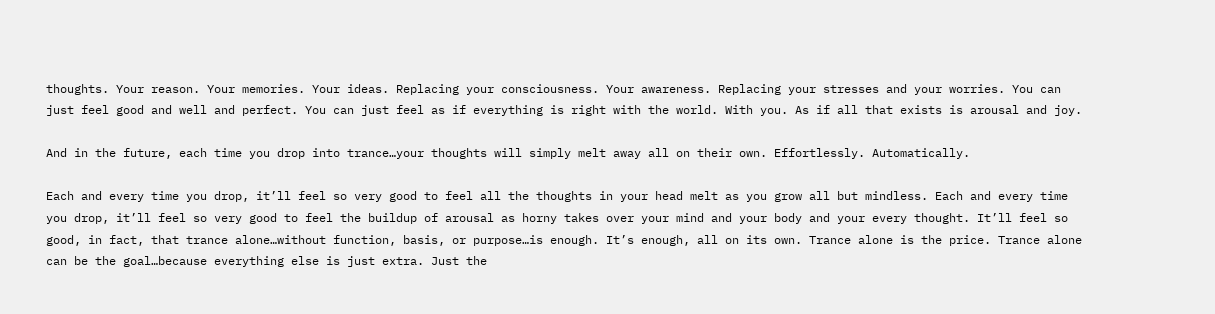thoughts. Your reason. Your memories. Your ideas. Replacing your consciousness. Your awareness. Replacing your stresses and your worries. You can just feel good and well and perfect. You can just feel as if everything is right with the world. With you. As if all that exists is arousal and joy.

And in the future, each time you drop into trance…your thoughts will simply melt away all on their own. Effortlessly. Automatically.

Each and every time you drop, it’ll feel so very good to feel all the thoughts in your head melt as you grow all but mindless. Each and every time you drop, it’ll feel so very good to feel the buildup of arousal as horny takes over your mind and your body and your every thought. It’ll feel so good, in fact, that trance alone…without function, basis, or purpose…is enough. It’s enough, all on its own. Trance alone is the price. Trance alone can be the goal…because everything else is just extra. Just the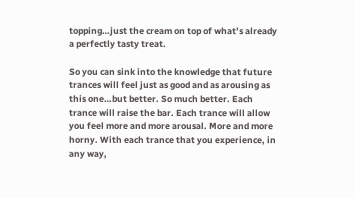topping…just the cream on top of what’s already a perfectly tasty treat.

So you can sink into the knowledge that future trances will feel just as good and as arousing as this one…but better. So much better. Each trance will raise the bar. Each trance will allow you feel more and more arousal. More and more horny. With each trance that you experience, in any way,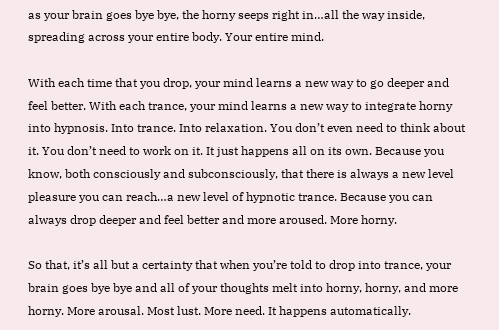as your brain goes bye bye, the horny seeps right in…all the way inside, spreading across your entire body. Your entire mind.

With each time that you drop, your mind learns a new way to go deeper and feel better. With each trance, your mind learns a new way to integrate horny into hypnosis. Into trance. Into relaxation. You don’t even need to think about it. You don’t need to work on it. It just happens all on its own. Because you know, both consciously and subconsciously, that there is always a new level pleasure you can reach…a new level of hypnotic trance. Because you can always drop deeper and feel better and more aroused. More horny.

So that, it’s all but a certainty that when you’re told to drop into trance, your brain goes bye bye and all of your thoughts melt into horny, horny, and more horny. More arousal. Most lust. More need. It happens automatically.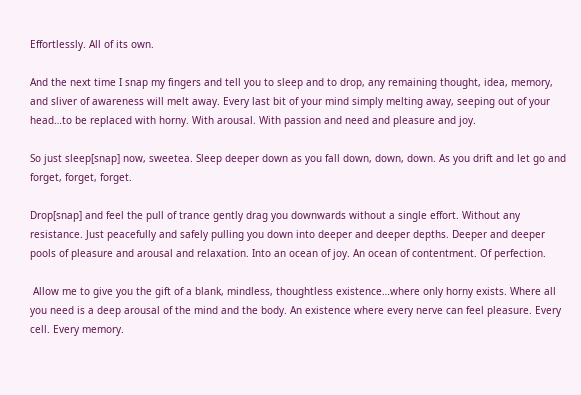Effortlessly. All of its own.

And the next time I snap my fingers and tell you to sleep and to drop, any remaining thought, idea, memory, and sliver of awareness will melt away. Every last bit of your mind simply melting away, seeping out of your head…to be replaced with horny. With arousal. With passion and need and pleasure and joy.

So just sleep[snap] now, sweetea. Sleep deeper down as you fall down, down, down. As you drift and let go and forget, forget, forget.

Drop[snap] and feel the pull of trance gently drag you downwards without a single effort. Without any resistance. Just peacefully and safely pulling you down into deeper and deeper depths. Deeper and deeper pools of pleasure and arousal and relaxation. Into an ocean of joy. An ocean of contentment. Of perfection.

 Allow me to give you the gift of a blank, mindless, thoughtless existence…where only horny exists. Where all you need is a deep arousal of the mind and the body. An existence where every nerve can feel pleasure. Every cell. Every memory.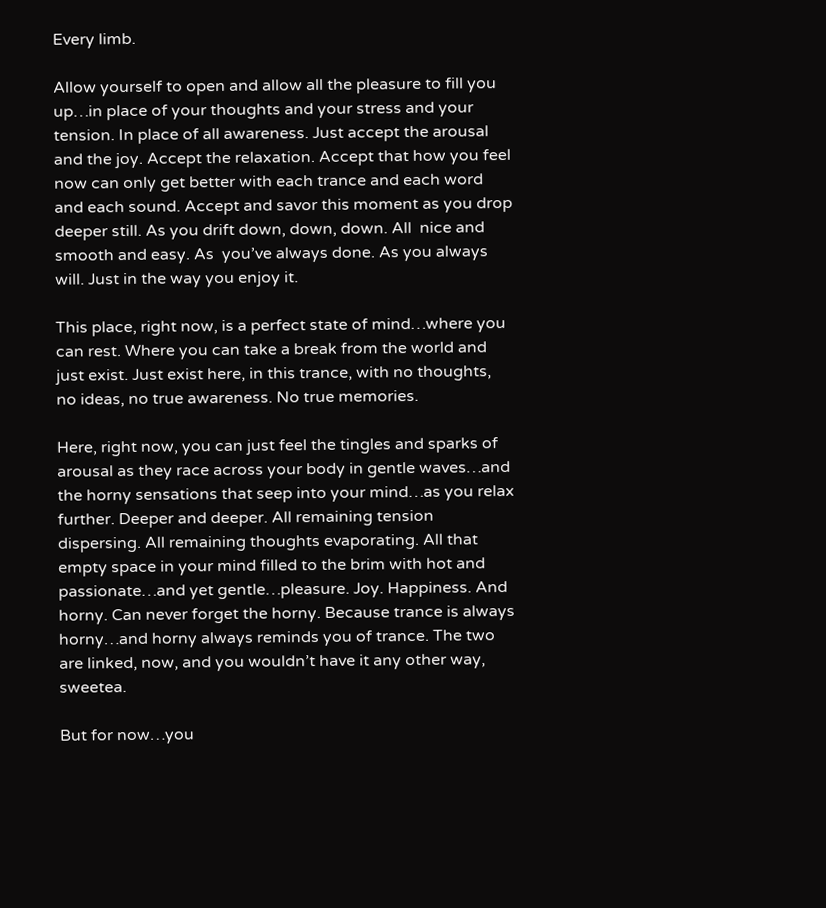Every limb.

Allow yourself to open and allow all the pleasure to fill you up…in place of your thoughts and your stress and your tension. In place of all awareness. Just accept the arousal and the joy. Accept the relaxation. Accept that how you feel now can only get better with each trance and each word and each sound. Accept and savor this moment as you drop deeper still. As you drift down, down, down. All  nice and smooth and easy. As  you’ve always done. As you always will. Just in the way you enjoy it.

This place, right now, is a perfect state of mind…where you can rest. Where you can take a break from the world and just exist. Just exist here, in this trance, with no thoughts, no ideas, no true awareness. No true memories.

Here, right now, you can just feel the tingles and sparks of arousal as they race across your body in gentle waves…and the horny sensations that seep into your mind…as you relax further. Deeper and deeper. All remaining tension dispersing. All remaining thoughts evaporating. All that empty space in your mind filled to the brim with hot and passionate…and yet gentle…pleasure. Joy. Happiness. And horny. Can never forget the horny. Because trance is always horny…and horny always reminds you of trance. The two are linked, now, and you wouldn’t have it any other way, sweetea.

But for now…you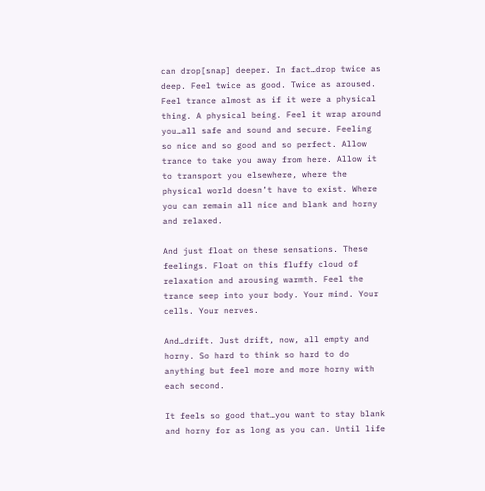can drop[snap] deeper. In fact…drop twice as deep. Feel twice as good. Twice as aroused. Feel trance almost as if it were a physical thing. A physical being. Feel it wrap around you…all safe and sound and secure. Feeling so nice and so good and so perfect. Allow trance to take you away from here. Allow it to transport you elsewhere, where the physical world doesn’t have to exist. Where you can remain all nice and blank and horny and relaxed.

And just float on these sensations. These feelings. Float on this fluffy cloud of relaxation and arousing warmth. Feel the trance seep into your body. Your mind. Your cells. Your nerves.

And…drift. Just drift, now, all empty and horny. So hard to think so hard to do anything but feel more and more horny with each second.

It feels so good that…you want to stay blank and horny for as long as you can. Until life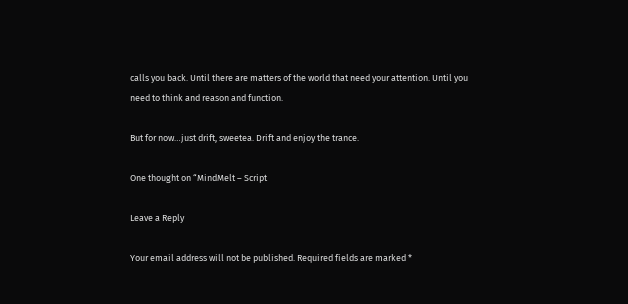calls you back. Until there are matters of the world that need your attention. Until you need to think and reason and function.

But for now…just drift, sweetea. Drift and enjoy the trance.

One thought on “MindMelt – Script

Leave a Reply

Your email address will not be published. Required fields are marked *